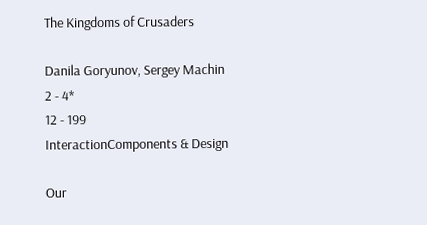The Kingdoms of Crusaders

Danila Goryunov, Sergey Machin
2 - 4*
12 - 199
InteractionComponents & Design

Our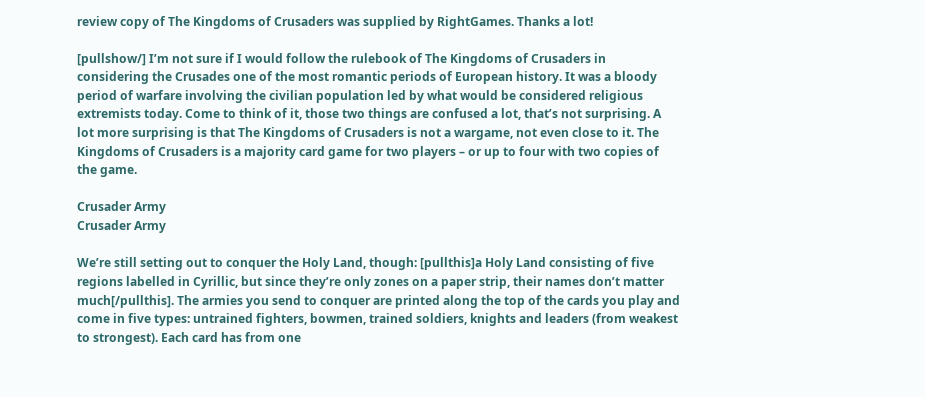review copy of The Kingdoms of Crusaders was supplied by RightGames. Thanks a lot!

[pullshow/] I’m not sure if I would follow the rulebook of The Kingdoms of Crusaders in considering the Crusades one of the most romantic periods of European history. It was a bloody period of warfare involving the civilian population led by what would be considered religious extremists today. Come to think of it, those two things are confused a lot, that’s not surprising. A lot more surprising is that The Kingdoms of Crusaders is not a wargame, not even close to it. The Kingdoms of Crusaders is a majority card game for two players – or up to four with two copies of the game.

Crusader Army
Crusader Army

We’re still setting out to conquer the Holy Land, though: [pullthis]a Holy Land consisting of five regions labelled in Cyrillic, but since they’re only zones on a paper strip, their names don’t matter much[/pullthis]. The armies you send to conquer are printed along the top of the cards you play and come in five types: untrained fighters, bowmen, trained soldiers, knights and leaders (from weakest to strongest). Each card has from one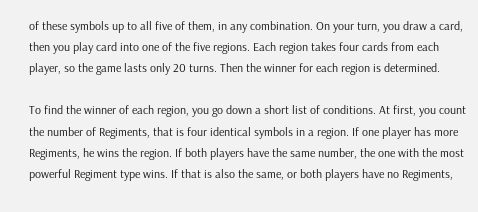of these symbols up to all five of them, in any combination. On your turn, you draw a card, then you play card into one of the five regions. Each region takes four cards from each player, so the game lasts only 20 turns. Then the winner for each region is determined.

To find the winner of each region, you go down a short list of conditions. At first, you count the number of Regiments, that is four identical symbols in a region. If one player has more Regiments, he wins the region. If both players have the same number, the one with the most powerful Regiment type wins. If that is also the same, or both players have no Regiments,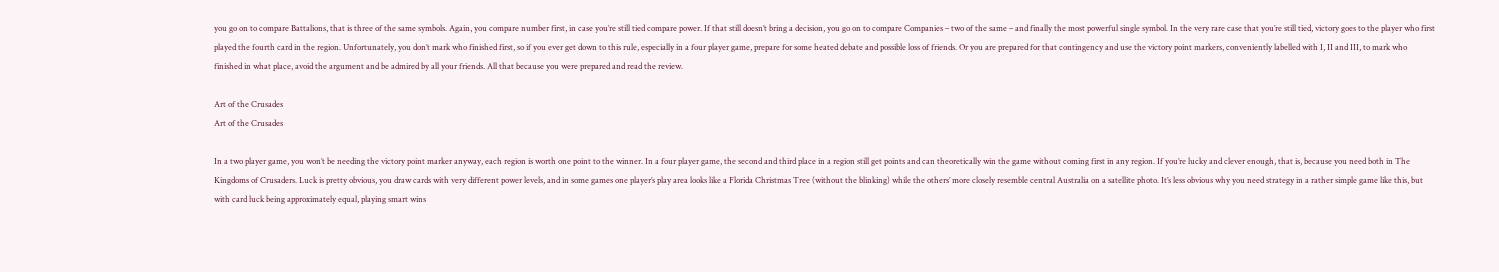you go on to compare Battalions, that is three of the same symbols. Again, you compare number first, in case you’re still tied compare power. If that still doesn’t bring a decision, you go on to compare Companies – two of the same – and finally the most powerful single symbol. In the very rare case that you’re still tied, victory goes to the player who first played the fourth card in the region. Unfortunately, you don’t mark who finished first, so if you ever get down to this rule, especially in a four player game, prepare for some heated debate and possible loss of friends. Or you are prepared for that contingency and use the victory point markers, conveniently labelled with I, II and III, to mark who finished in what place, avoid the argument and be admired by all your friends. All that because you were prepared and read the review.

Art of the Crusades
Art of the Crusades

In a two player game, you won’t be needing the victory point marker anyway, each region is worth one point to the winner. In a four player game, the second and third place in a region still get points and can theoretically win the game without coming first in any region. If you’re lucky and clever enough, that is, because you need both in The Kingdoms of Crusaders. Luck is pretty obvious, you draw cards with very different power levels, and in some games one player’s play area looks like a Florida Christmas Tree (without the blinking) while the others’ more closely resemble central Australia on a satellite photo. It’s less obvious why you need strategy in a rather simple game like this, but with card luck being approximately equal, playing smart wins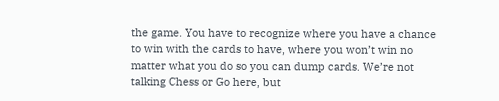the game. You have to recognize where you have a chance to win with the cards to have, where you won’t win no matter what you do so you can dump cards. We’re not talking Chess or Go here, but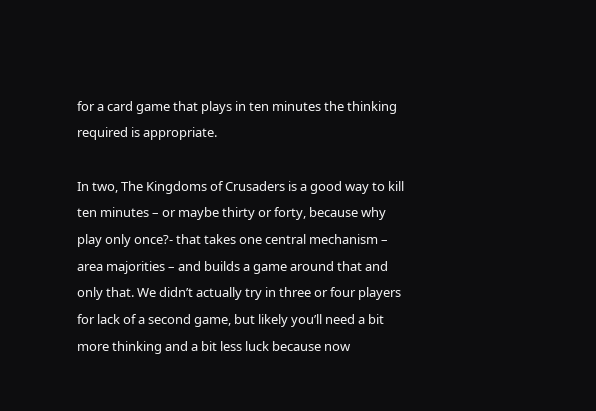for a card game that plays in ten minutes the thinking required is appropriate.

In two, The Kingdoms of Crusaders is a good way to kill ten minutes – or maybe thirty or forty, because why play only once?- that takes one central mechanism – area majorities – and builds a game around that and only that. We didn’t actually try in three or four players for lack of a second game, but likely you’ll need a bit more thinking and a bit less luck because now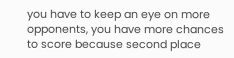you have to keep an eye on more opponents, you have more chances to score because second place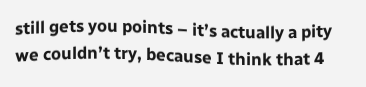still gets you points – it’s actually a pity we couldn’t try, because I think that 4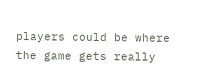players could be where the game gets really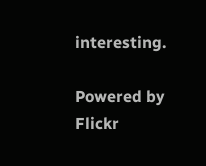interesting.

Powered by Flickr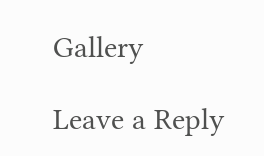Gallery

Leave a Reply